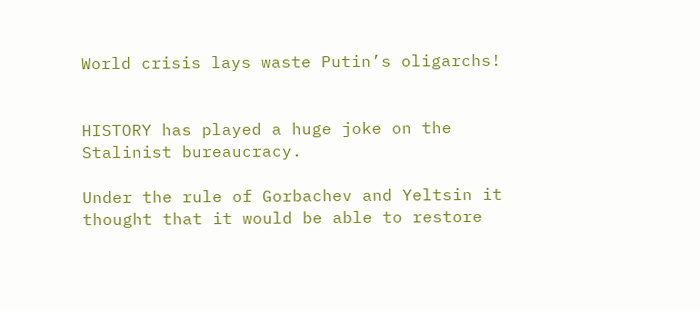World crisis lays waste Putin’s oligarchs!


HISTORY has played a huge joke on the Stalinist bureaucracy.

Under the rule of Gorbachev and Yeltsin it thought that it would be able to restore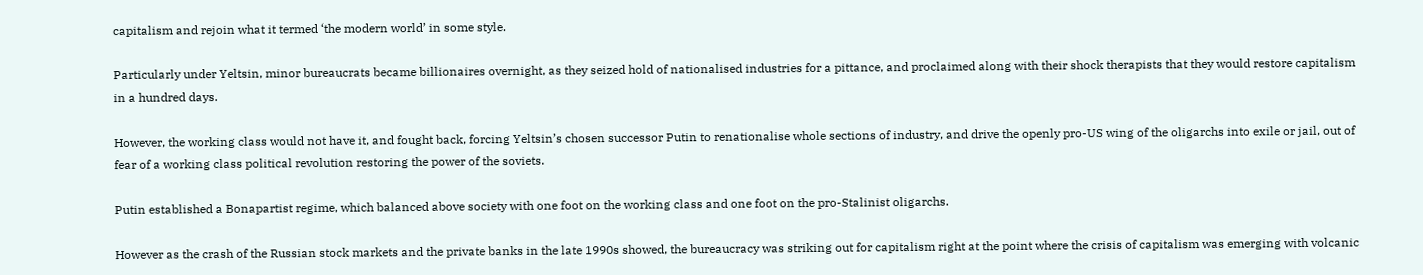capitalism and rejoin what it termed ‘the modern world’ in some style.

Particularly under Yeltsin, minor bureaucrats became billionaires overnight, as they seized hold of nationalised industries for a pittance, and proclaimed along with their shock therapists that they would restore capitalism in a hundred days.

However, the working class would not have it, and fought back, forcing Yeltsin’s chosen successor Putin to renationalise whole sections of industry, and drive the openly pro-US wing of the oligarchs into exile or jail, out of fear of a working class political revolution restoring the power of the soviets.

Putin established a Bonapartist regime, which balanced above society with one foot on the working class and one foot on the pro-Stalinist oligarchs.

However as the crash of the Russian stock markets and the private banks in the late 1990s showed, the bureaucracy was striking out for capitalism right at the point where the crisis of capitalism was emerging with volcanic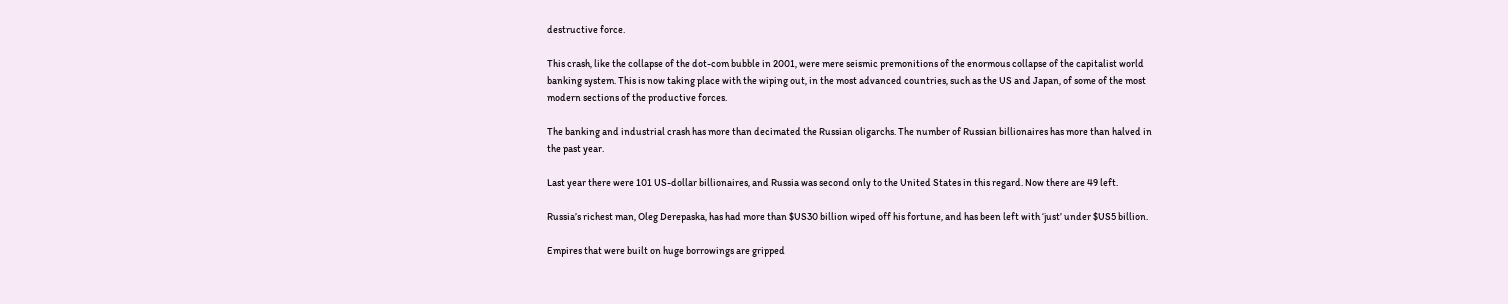destructive force.

This crash, like the collapse of the dot-com bubble in 2001, were mere seismic premonitions of the enormous collapse of the capitalist world banking system. This is now taking place with the wiping out, in the most advanced countries, such as the US and Japan, of some of the most modern sections of the productive forces.

The banking and industrial crash has more than decimated the Russian oligarchs. The number of Russian billionaires has more than halved in the past year.

Last year there were 101 US-dollar billionaires, and Russia was second only to the United States in this regard. Now there are 49 left.

Russia’s richest man, Oleg Derepaska, has had more than $US30 billion wiped off his fortune, and has been left with ‘just’ under $US5 billion.

Empires that were built on huge borrowings are gripped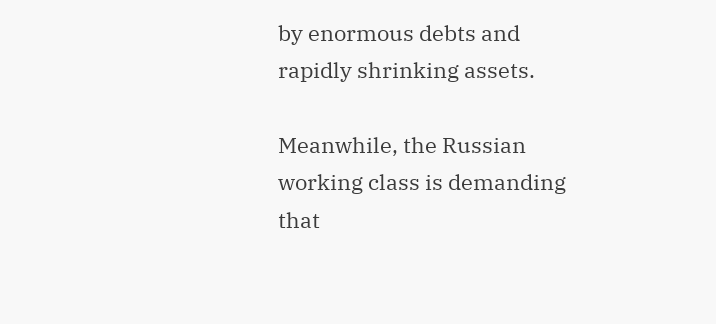by enormous debts and rapidly shrinking assets.

Meanwhile, the Russian working class is demanding that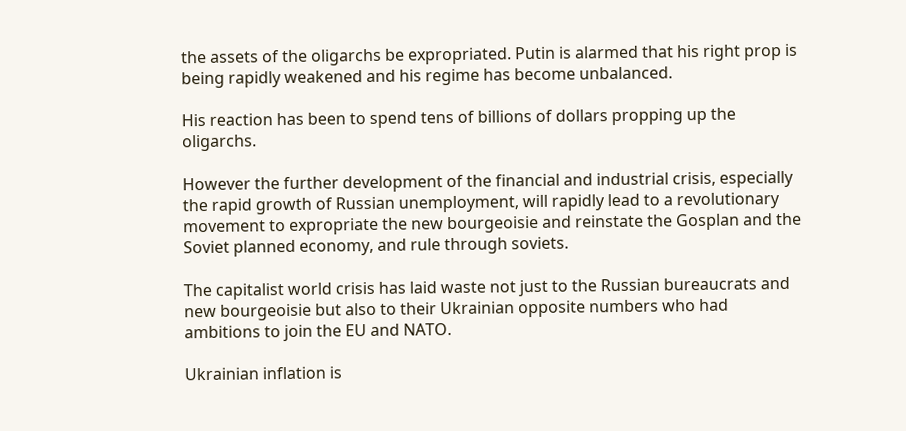the assets of the oligarchs be expropriated. Putin is alarmed that his right prop is being rapidly weakened and his regime has become unbalanced.

His reaction has been to spend tens of billions of dollars propping up the oligarchs.

However the further development of the financial and industrial crisis, especially the rapid growth of Russian unemployment, will rapidly lead to a revolutionary movement to expropriate the new bourgeoisie and reinstate the Gosplan and the Soviet planned economy, and rule through soviets.

The capitalist world crisis has laid waste not just to the Russian bureaucrats and new bourgeoisie but also to their Ukrainian opposite numbers who had ambitions to join the EU and NATO.

Ukrainian inflation is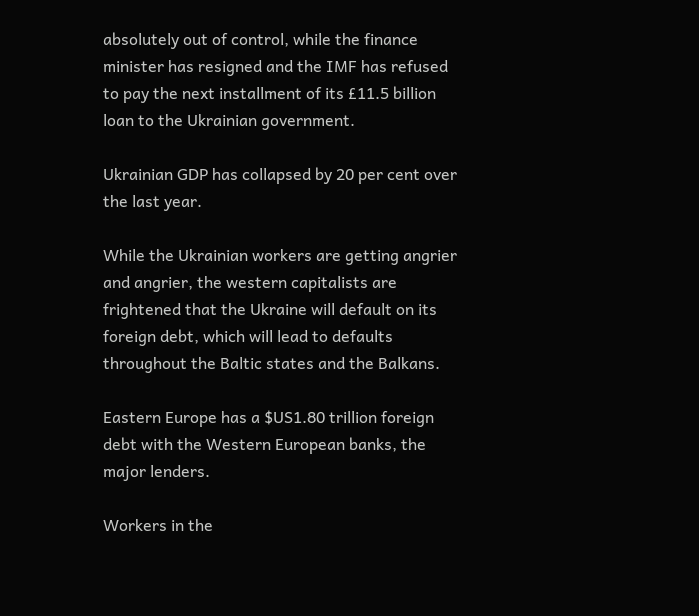absolutely out of control, while the finance minister has resigned and the IMF has refused to pay the next installment of its £11.5 billion loan to the Ukrainian government.

Ukrainian GDP has collapsed by 20 per cent over the last year.

While the Ukrainian workers are getting angrier and angrier, the western capitalists are frightened that the Ukraine will default on its foreign debt, which will lead to defaults throughout the Baltic states and the Balkans.

Eastern Europe has a $US1.80 trillion foreign debt with the Western European banks, the major lenders.

Workers in the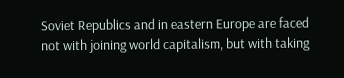Soviet Republics and in eastern Europe are faced not with joining world capitalism, but with taking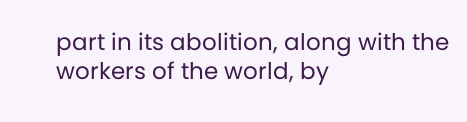part in its abolition, along with the workers of the world, by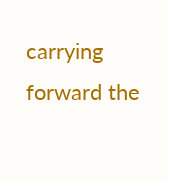carrying forward the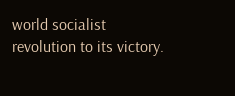world socialist revolution to its victory.